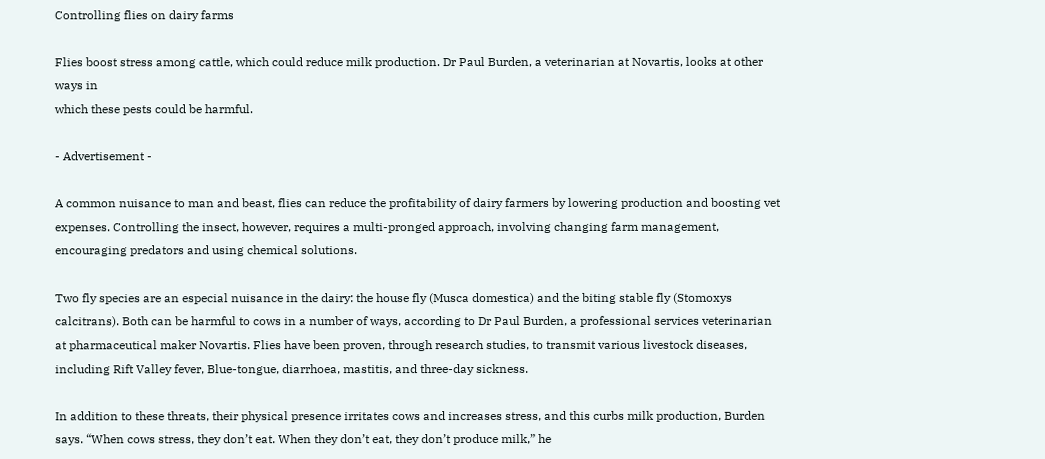Controlling flies on dairy farms

Flies boost stress among cattle, which could reduce milk production. Dr Paul Burden, a veterinarian at Novartis, looks at other ways in
which these pests could be harmful.

- Advertisement -

A common nuisance to man and beast, flies can reduce the profitability of dairy farmers by lowering production and boosting vet expenses. Controlling the insect, however, requires a multi-pronged approach, involving changing farm management, encouraging predators and using chemical solutions.

Two fly species are an especial nuisance in the dairy: the house fly (Musca domestica) and the biting stable fly (Stomoxys calcitrans). Both can be harmful to cows in a number of ways, according to Dr Paul Burden, a professional services veterinarian at pharmaceutical maker Novartis. Flies have been proven, through research studies, to transmit various livestock diseases, including Rift Valley fever, Blue-tongue, diarrhoea, mastitis, and three-day sickness.

In addition to these threats, their physical presence irritates cows and increases stress, and this curbs milk production, Burden says. “When cows stress, they don’t eat. When they don’t eat, they don’t produce milk,” he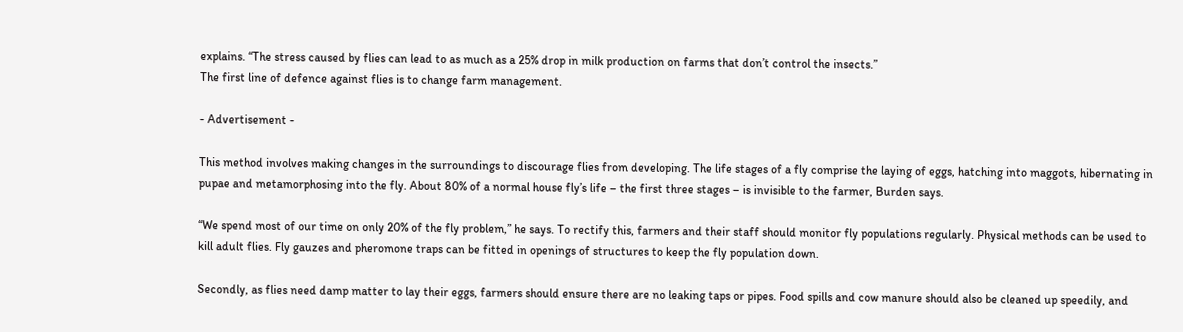explains. “The stress caused by flies can lead to as much as a 25% drop in milk production on farms that don’t control the insects.”
The first line of defence against flies is to change farm management.

- Advertisement -

This method involves making changes in the surroundings to discourage flies from developing. The life stages of a fly comprise the laying of eggs, hatching into maggots, hibernating in pupae and metamorphosing into the fly. About 80% of a normal house fly’s life – the first three stages – is invisible to the farmer, Burden says.

“We spend most of our time on only 20% of the fly problem,” he says. To rectify this, farmers and their staff should monitor fly populations regularly. Physical methods can be used to kill adult flies. Fly gauzes and pheromone traps can be fitted in openings of structures to keep the fly population down.

Secondly, as flies need damp matter to lay their eggs, farmers should ensure there are no leaking taps or pipes. Food spills and cow manure should also be cleaned up speedily, and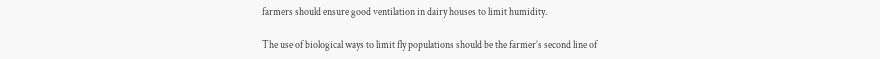farmers should ensure good ventilation in dairy houses to limit humidity.

The use of biological ways to limit fly populations should be the farmer’s second line of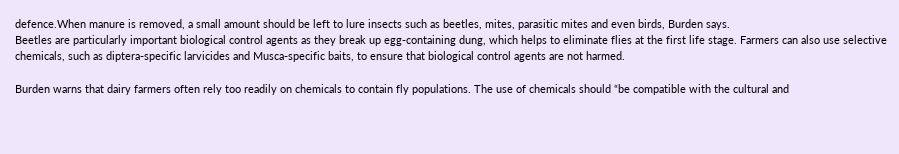defence.When manure is removed, a small amount should be left to lure insects such as beetles, mites, parasitic mites and even birds, Burden says.
Beetles are particularly important biological control agents as they break up egg-containing dung, which helps to eliminate flies at the first life stage. Farmers can also use selective chemicals, such as diptera-specific larvicides and Musca-specific baits, to ensure that biological control agents are not harmed.

Burden warns that dairy farmers often rely too readily on chemicals to contain fly populations. The use of chemicals should “be compatible with the cultural and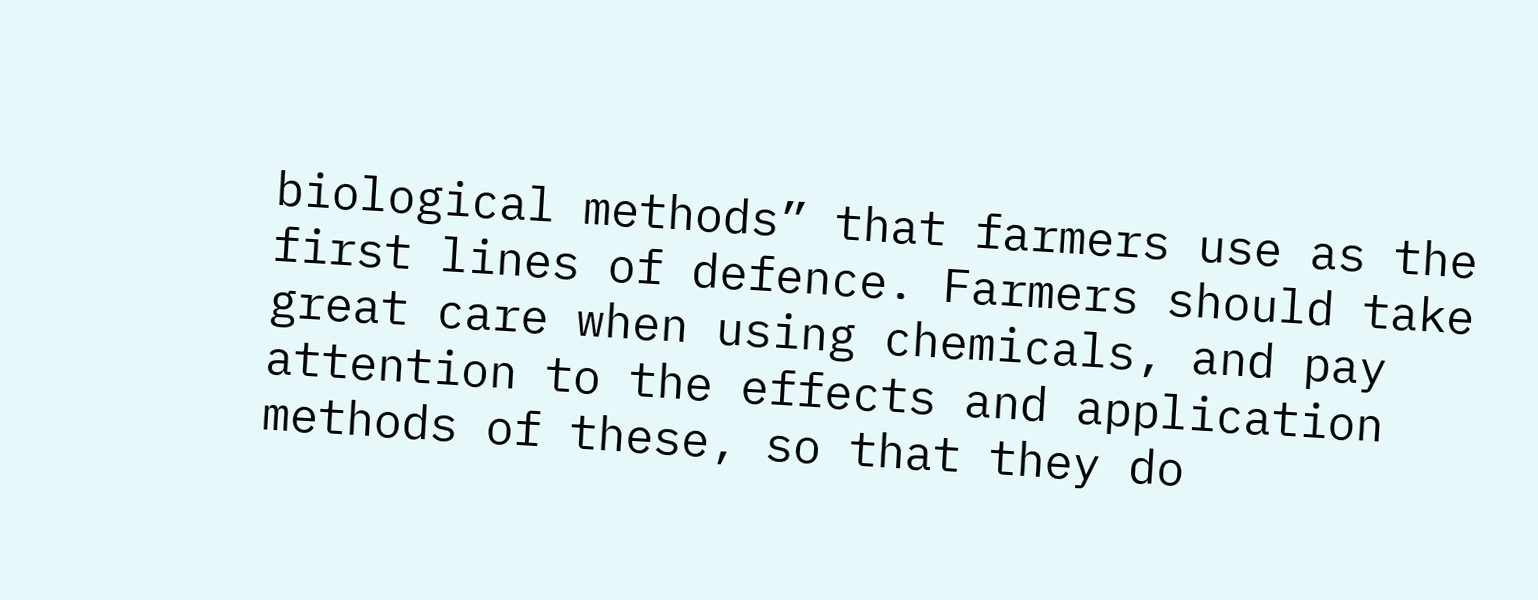biological methods” that farmers use as the first lines of defence. Farmers should take great care when using chemicals, and pay attention to the effects and application methods of these, so that they do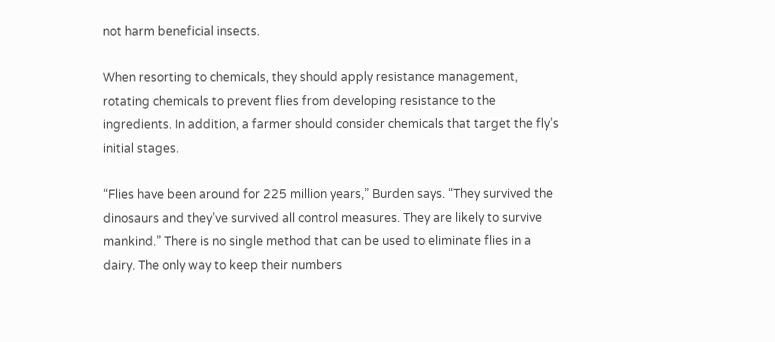not harm beneficial insects.

When resorting to chemicals, they should apply resistance management, rotating chemicals to prevent flies from developing resistance to the ingredients. In addition, a farmer should consider chemicals that target the fly’s initial stages.

“Flies have been around for 225 million years,” Burden says. “They survived the dinosaurs and they’ve survived all control measures. They are likely to survive mankind.” There is no single method that can be used to eliminate flies in a dairy. The only way to keep their numbers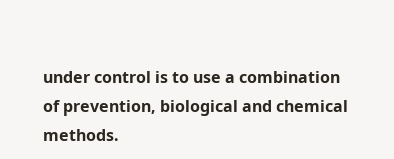under control is to use a combination of prevention, biological and chemical methods.